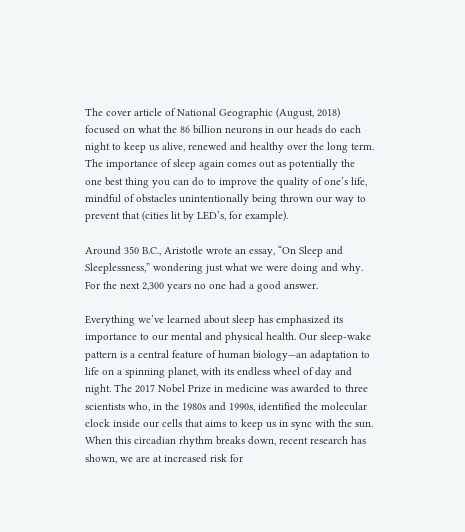The cover article of National Geographic (August, 2018) focused on what the 86 billion neurons in our heads do each night to keep us alive, renewed and healthy over the long term. The importance of sleep again comes out as potentially the one best thing you can do to improve the quality of one’s life, mindful of obstacles unintentionally being thrown our way to prevent that (cities lit by LED’s, for example).

Around 350 B.C., Aristotle wrote an essay, “On Sleep and Sleeplessness,” wondering just what we were doing and why. For the next 2,300 years no one had a good answer.

Everything we’ve learned about sleep has emphasized its importance to our mental and physical health. Our sleep-wake pattern is a central feature of human biology—an adaptation to life on a spinning planet, with its endless wheel of day and night. The 2017 Nobel Prize in medicine was awarded to three scientists who, in the 1980s and 1990s, identified the molecular clock inside our cells that aims to keep us in sync with the sun. When this circadian rhythm breaks down, recent research has shown, we are at increased risk for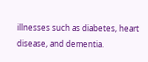illnesses such as diabetes, heart disease, and dementia.